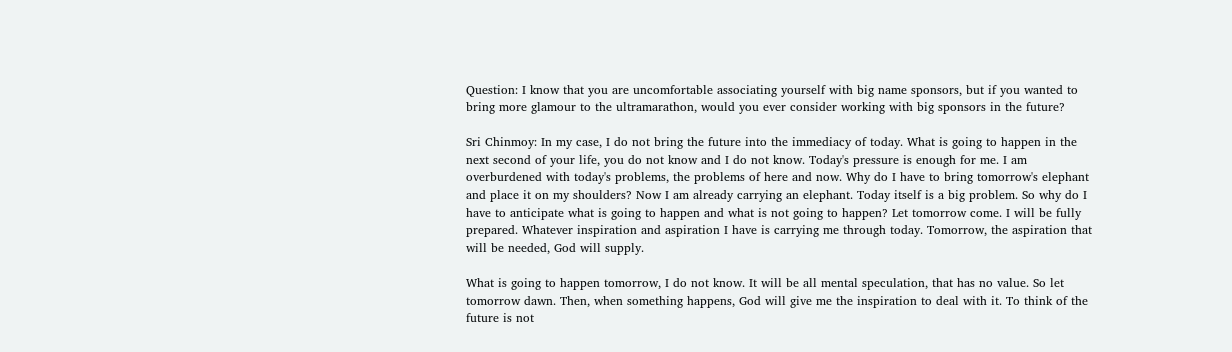Question: I know that you are uncomfortable associating yourself with big name sponsors, but if you wanted to bring more glamour to the ultramarathon, would you ever consider working with big sponsors in the future?

Sri Chinmoy: In my case, I do not bring the future into the immediacy of today. What is going to happen in the next second of your life, you do not know and I do not know. Today's pressure is enough for me. I am overburdened with today's problems, the problems of here and now. Why do I have to bring tomorrow's elephant and place it on my shoulders? Now I am already carrying an elephant. Today itself is a big problem. So why do I have to anticipate what is going to happen and what is not going to happen? Let tomorrow come. I will be fully prepared. Whatever inspiration and aspiration I have is carrying me through today. Tomorrow, the aspiration that will be needed, God will supply.

What is going to happen tomorrow, I do not know. It will be all mental speculation, that has no value. So let tomorrow dawn. Then, when something happens, God will give me the inspiration to deal with it. To think of the future is not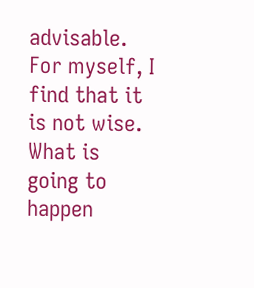advisable. For myself, I find that it is not wise. What is going to happen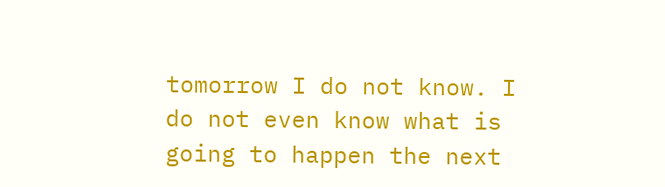tomorrow I do not know. I do not even know what is going to happen the next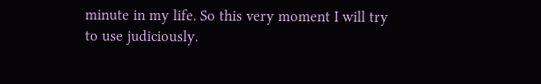minute in my life. So this very moment I will try to use judiciously.